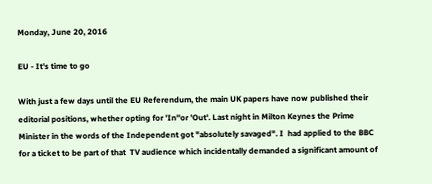Monday, June 20, 2016

EU - It's time to go

With just a few days until the EU Referendum, the main UK papers have now published their editorial positions, whether opting for 'In''or 'Out'. Last night in Milton Keynes the Prime Minister in the words of the Independent got "absolutely savaged". I  had applied to the BBC for a ticket to be part of that  TV audience which incidentally demanded a significant amount of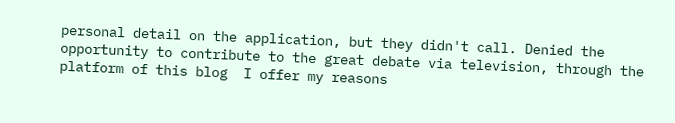personal detail on the application, but they didn't call. Denied the opportunity to contribute to the great debate via television, through the platform of this blog  I offer my reasons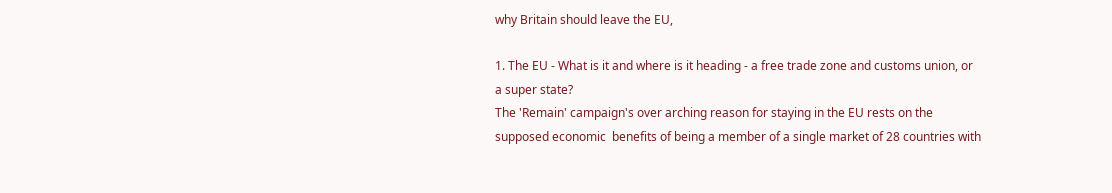why Britain should leave the EU,

1. The EU - What is it and where is it heading - a free trade zone and customs union, or a super state?
The 'Remain' campaign's over arching reason for staying in the EU rests on the supposed economic  benefits of being a member of a single market of 28 countries with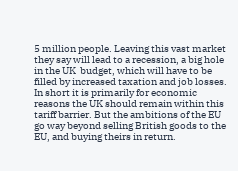5 million people. Leaving this vast market they say will lead to a recession, a big hole in the UK  budget, which will have to be filled by increased taxation and job losses. In short it is primarily for economic reasons the UK should remain within this tariff barrier. But the ambitions of the EU go way beyond selling British goods to the EU, and buying theirs in return.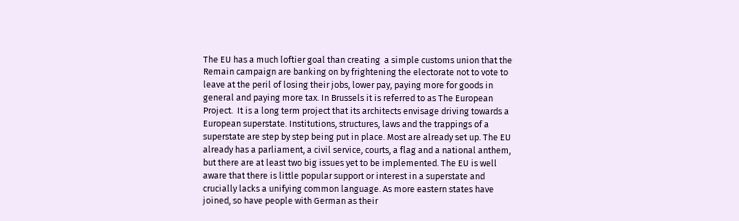The EU has a much loftier goal than creating  a simple customs union that the Remain campaign are banking on by frightening the electorate not to vote to leave at the peril of losing their jobs, lower pay, paying more for goods in general and paying more tax. In Brussels it is referred to as The European Project.  It is a long term project that its architects envisage driving towards a European superstate. Institutions, structures, laws and the trappings of a superstate are step by step being put in place. Most are already set up. The EU already has a parliament, a civil service, courts, a flag and a national anthem, but there are at least two big issues yet to be implemented. The EU is well aware that there is little popular support or interest in a superstate and crucially lacks a unifying common language. As more eastern states have joined, so have people with German as their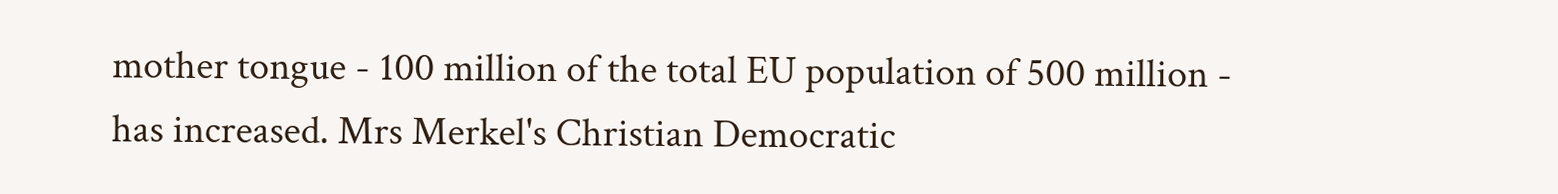mother tongue - 100 million of the total EU population of 500 million - has increased. Mrs Merkel's Christian Democratic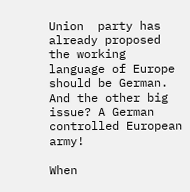Union  party has already proposed the working language of Europe should be German. And the other big issue? A German controlled European army!

When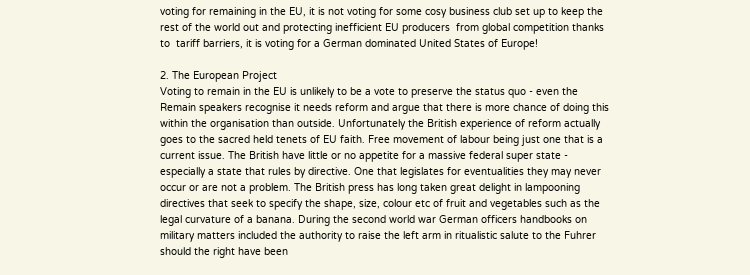voting for remaining in the EU, it is not voting for some cosy business club set up to keep the rest of the world out and protecting inefficient EU producers  from global competition thanks to  tariff barriers, it is voting for a German dominated United States of Europe!

2. The European Project
Voting to remain in the EU is unlikely to be a vote to preserve the status quo - even the Remain speakers recognise it needs reform and argue that there is more chance of doing this within the organisation than outside. Unfortunately the British experience of reform actually goes to the sacred held tenets of EU faith. Free movement of labour being just one that is a current issue. The British have little or no appetite for a massive federal super state - especially a state that rules by directive. One that legislates for eventualities they may never occur or are not a problem. The British press has long taken great delight in lampooning directives that seek to specify the shape, size, colour etc of fruit and vegetables such as the legal curvature of a banana. During the second world war German officers handbooks on military matters included the authority to raise the left arm in ritualistic salute to the Fuhrer should the right have been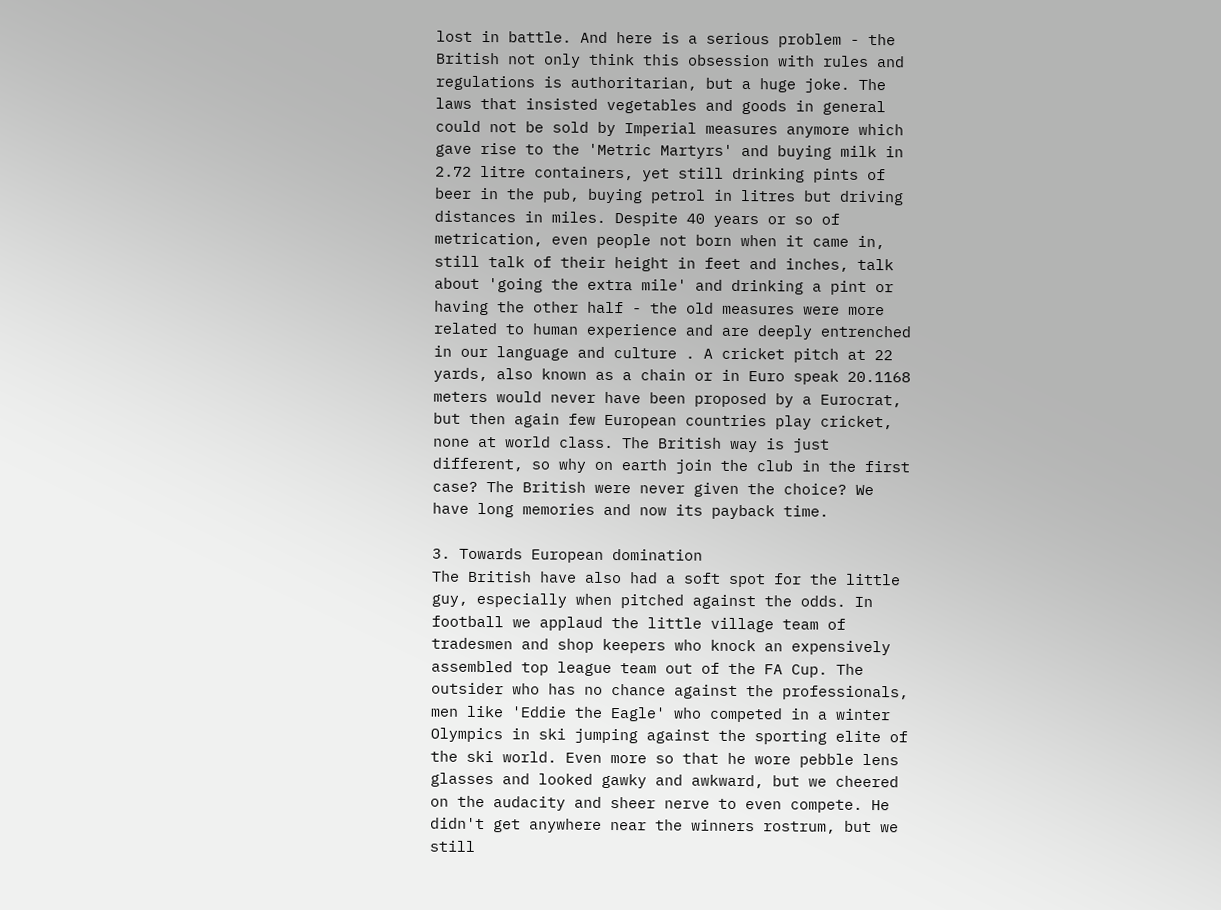lost in battle. And here is a serious problem - the British not only think this obsession with rules and regulations is authoritarian, but a huge joke. The laws that insisted vegetables and goods in general could not be sold by Imperial measures anymore which gave rise to the 'Metric Martyrs' and buying milk in 2.72 litre containers, yet still drinking pints of beer in the pub, buying petrol in litres but driving distances in miles. Despite 40 years or so of metrication, even people not born when it came in, still talk of their height in feet and inches, talk about 'going the extra mile' and drinking a pint or having the other half - the old measures were more related to human experience and are deeply entrenched in our language and culture . A cricket pitch at 22 yards, also known as a chain or in Euro speak 20.1168 meters would never have been proposed by a Eurocrat, but then again few European countries play cricket, none at world class. The British way is just different, so why on earth join the club in the first case? The British were never given the choice? We have long memories and now its payback time.

3. Towards European domination
The British have also had a soft spot for the little guy, especially when pitched against the odds. In football we applaud the little village team of tradesmen and shop keepers who knock an expensively assembled top league team out of the FA Cup. The outsider who has no chance against the professionals, men like 'Eddie the Eagle' who competed in a winter Olympics in ski jumping against the sporting elite of the ski world. Even more so that he wore pebble lens glasses and looked gawky and awkward, but we cheered on the audacity and sheer nerve to even compete. He didn't get anywhere near the winners rostrum, but we still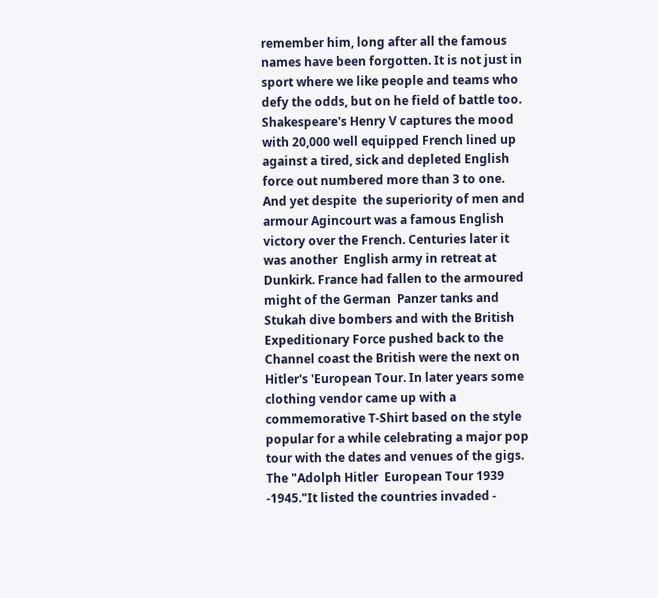remember him, long after all the famous names have been forgotten. It is not just in sport where we like people and teams who defy the odds, but on he field of battle too. Shakespeare's Henry V captures the mood with 20,000 well equipped French lined up against a tired, sick and depleted English force out numbered more than 3 to one. And yet despite  the superiority of men and armour Agincourt was a famous English victory over the French. Centuries later it was another  English army in retreat at Dunkirk. France had fallen to the armoured might of the German  Panzer tanks and Stukah dive bombers and with the British Expeditionary Force pushed back to the Channel coast the British were the next on Hitler's 'European Tour. In later years some clothing vendor came up with a commemorative T-Shirt based on the style popular for a while celebrating a major pop tour with the dates and venues of the gigs. The "Adolph Hitler  European Tour 1939 -1945."It listed the countries invaded -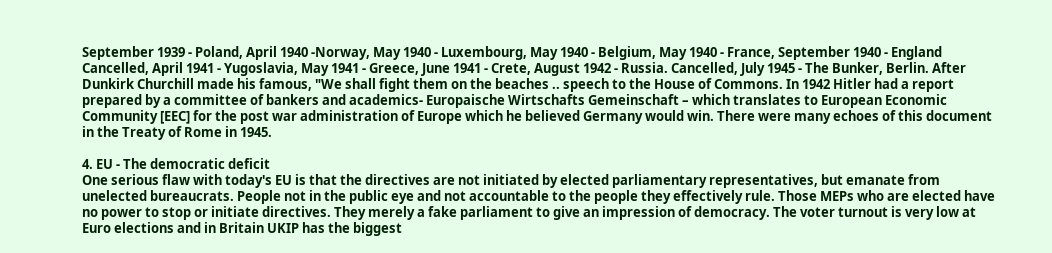September 1939 - Poland, April 1940 -Norway, May 1940 - Luxembourg, May 1940 - Belgium, May 1940 - France, September 1940 - England Cancelled, April 1941 - Yugoslavia, May 1941 - Greece, June 1941 - Crete, August 1942 - Russia. Cancelled, July 1945 - The Bunker, Berlin. After Dunkirk Churchill made his famous, "We shall fight them on the beaches .. speech to the House of Commons. In 1942 Hitler had a report prepared by a committee of bankers and academics- Europaische Wirtschafts Gemeinschaft – which translates to European Economic Community [EEC] for the post war administration of Europe which he believed Germany would win. There were many echoes of this document in the Treaty of Rome in 1945.

4. EU - The democratic deficit
One serious flaw with today's EU is that the directives are not initiated by elected parliamentary representatives, but emanate from unelected bureaucrats. People not in the public eye and not accountable to the people they effectively rule. Those MEPs who are elected have no power to stop or initiate directives. They merely a fake parliament to give an impression of democracy. The voter turnout is very low at Euro elections and in Britain UKIP has the biggest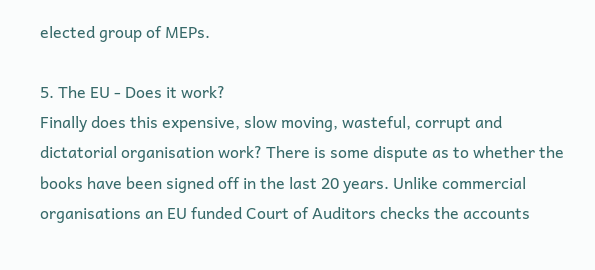elected group of MEPs.

5. The EU - Does it work?
Finally does this expensive, slow moving, wasteful, corrupt and dictatorial organisation work? There is some dispute as to whether the books have been signed off in the last 20 years. Unlike commercial organisations an EU funded Court of Auditors checks the accounts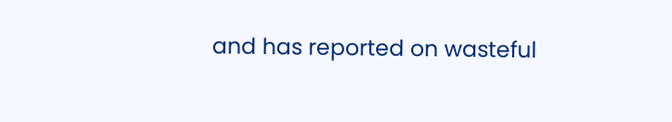and has reported on wasteful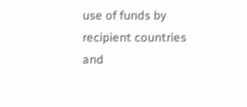use of funds by recipient countries and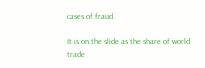cases of fraud.

It is on the slide as the share of world trade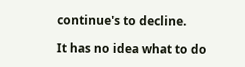continue's to decline.

It has no idea what to do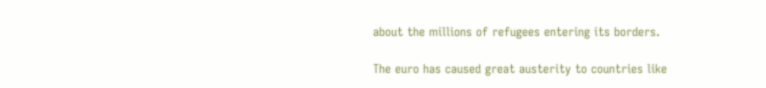about the millions of refugees entering its borders.

The euro has caused great austerity to countries like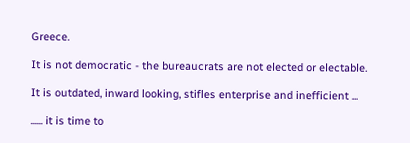Greece.

It is not democratic - the bureaucrats are not elected or electable.

It is outdated, inward looking, stifles enterprise and inefficient ...

...... it is time to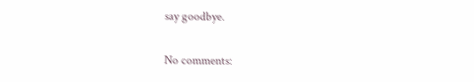say goodbye.

No comments: